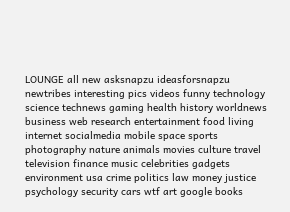LOUNGE all new asksnapzu ideasforsnapzu newtribes interesting pics videos funny technology science technews gaming health history worldnews business web research entertainment food living internet socialmedia mobile space sports photography nature animals movies culture travel television finance music celebrities gadgets environment usa crime politics law money justice psychology security cars wtf art google books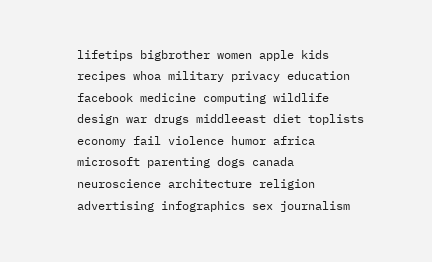lifetips bigbrother women apple kids recipes whoa military privacy education facebook medicine computing wildlife design war drugs middleeast diet toplists economy fail violence humor africa microsoft parenting dogs canada neuroscience architecture religion advertising infographics sex journalism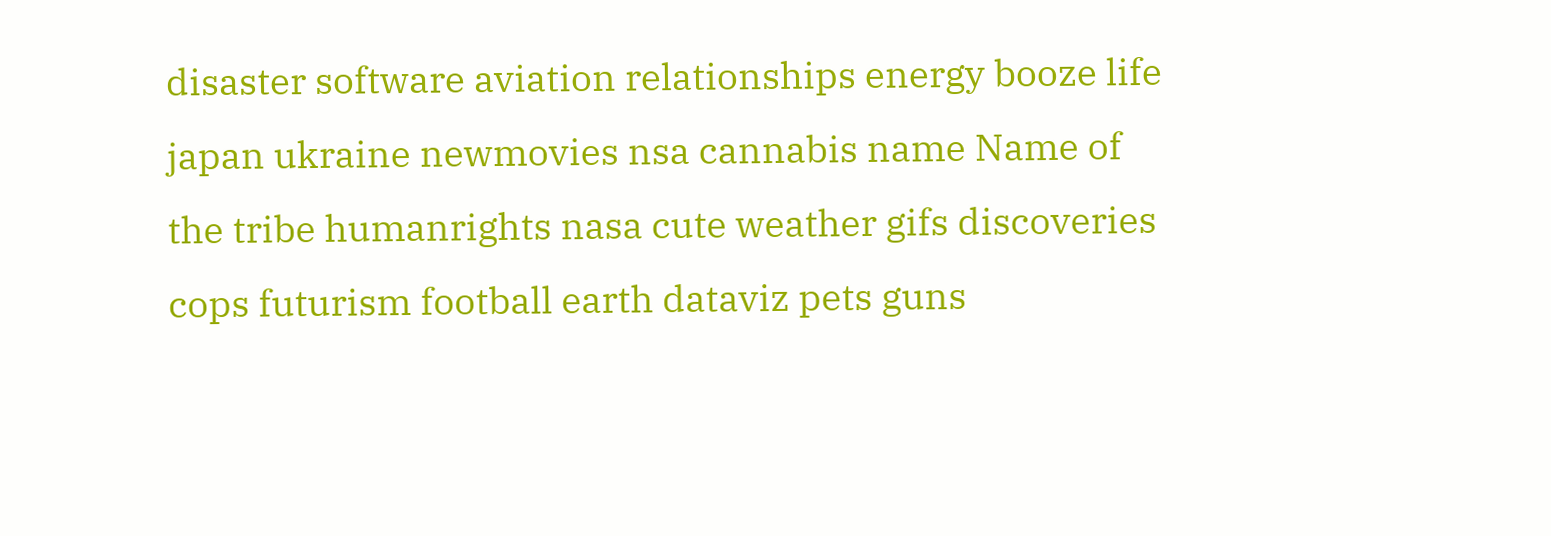disaster software aviation relationships energy booze life japan ukraine newmovies nsa cannabis name Name of the tribe humanrights nasa cute weather gifs discoveries cops futurism football earth dataviz pets guns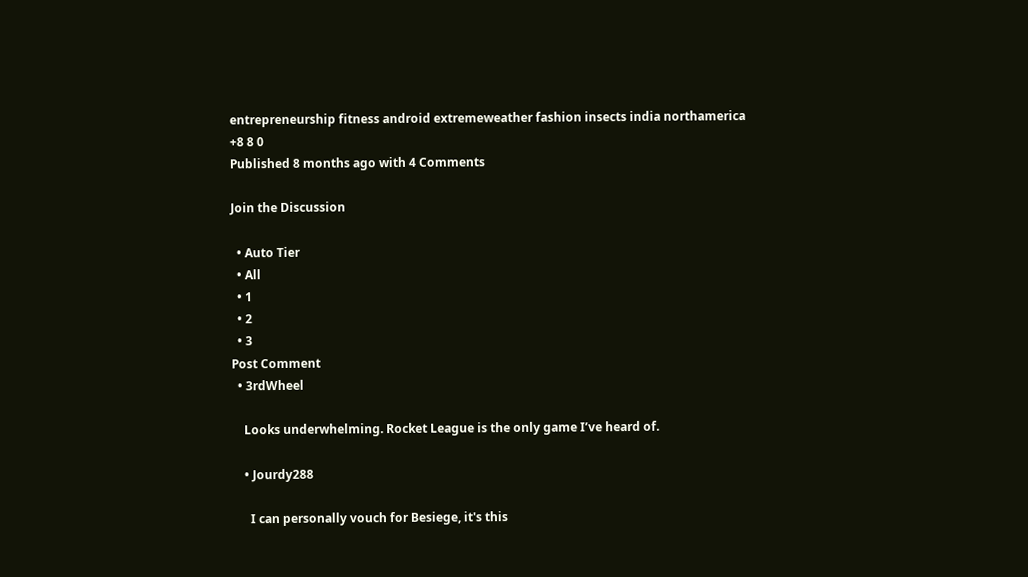entrepreneurship fitness android extremeweather fashion insects india northamerica
+8 8 0
Published 8 months ago with 4 Comments

Join the Discussion

  • Auto Tier
  • All
  • 1
  • 2
  • 3
Post Comment
  • 3rdWheel

    Looks underwhelming. Rocket League is the only game I’ve heard of.

    • Jourdy288

      I can personally vouch for Besiege, it's this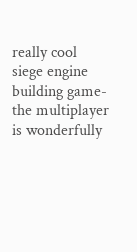really cool siege engine building game- the multiplayer is wonderfully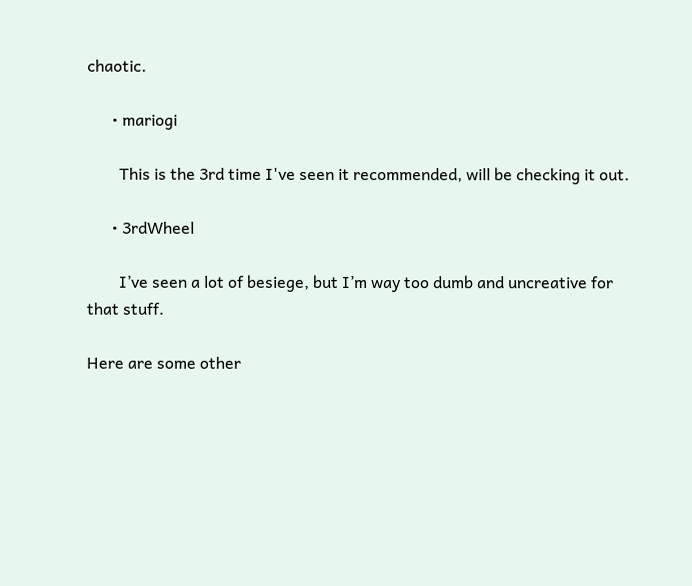chaotic.

      • mariogi

        This is the 3rd time I've seen it recommended, will be checking it out.

      • 3rdWheel

        I’ve seen a lot of besiege, but I’m way too dumb and uncreative for that stuff.

Here are some other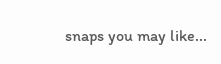snaps you may like...